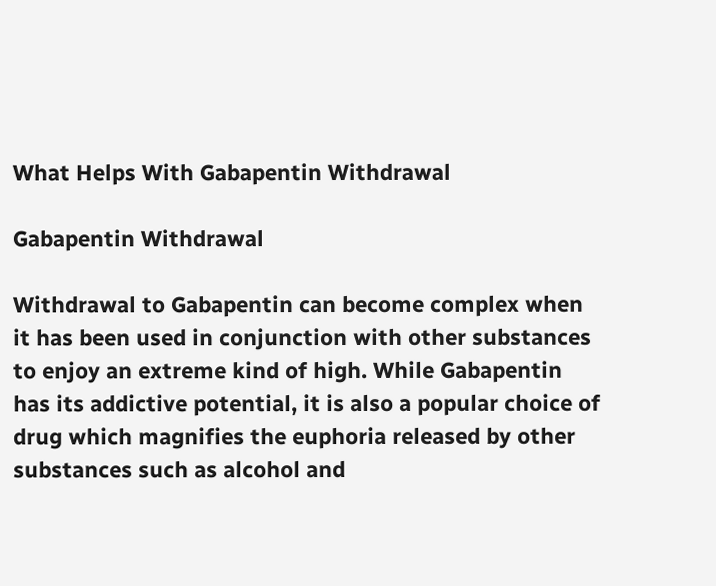What Helps With Gabapentin Withdrawal

Gabapentin Withdrawal

Withdrawal to Gabapentin can become complex when it has been used in conjunction with other substances to enjoy an extreme kind of high. While Gabapentin has its addictive potential, it is also a popular choice of drug which magnifies the euphoria released by other substances such as alcohol and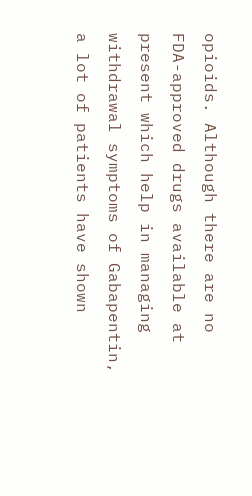opioids. Although there are no FDA-approved drugs available at present which help in managing withdrawal symptoms of Gabapentin, a lot of patients have shown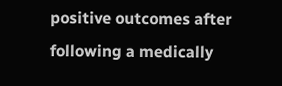positive outcomes after following a medically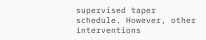supervised taper schedule. However, other interventions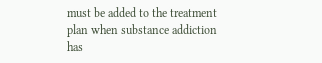must be added to the treatment plan when substance addiction has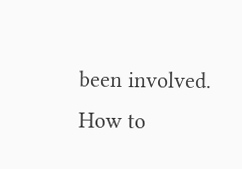been involved. How to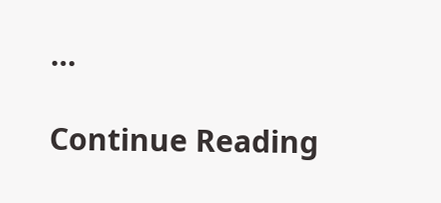…

Continue Reading